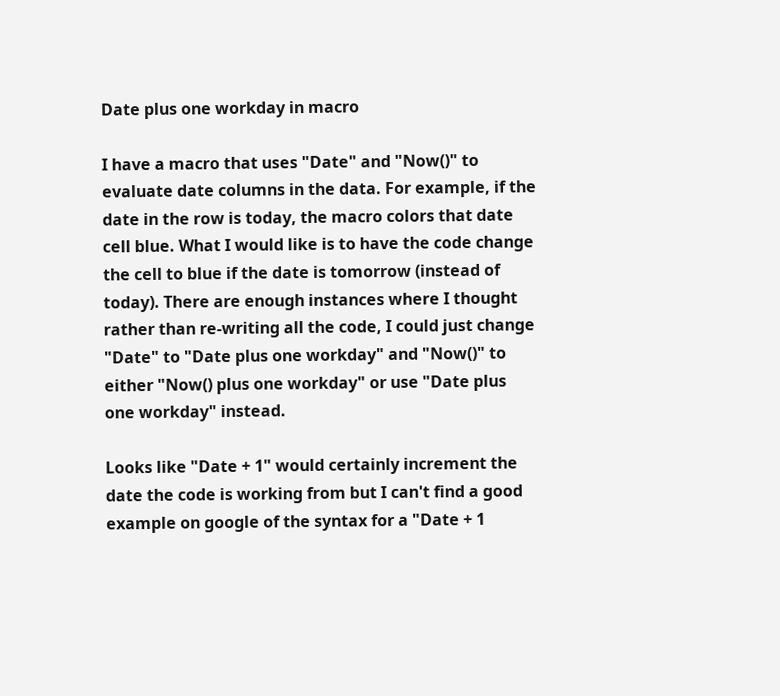Date plus one workday in macro

I have a macro that uses "Date" and "Now()" to evaluate date columns in the data. For example, if the date in the row is today, the macro colors that date cell blue. What I would like is to have the code change the cell to blue if the date is tomorrow (instead of today). There are enough instances where I thought rather than re-writing all the code, I could just change "Date" to "Date plus one workday" and "Now()" to either "Now() plus one workday" or use "Date plus one workday" instead.

Looks like "Date + 1" would certainly increment the date the code is working from but I can't find a good example on google of the syntax for a "Date + 1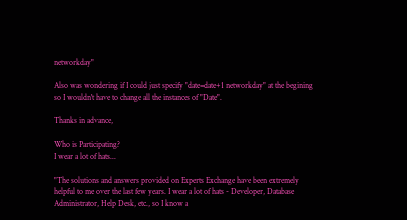networkday"

Also was wondering if I could just specify "date=date+1 networkday" at the begining so I wouldn't have to change all the instances of "Date".

Thanks in advance,

Who is Participating?
I wear a lot of hats...

"The solutions and answers provided on Experts Exchange have been extremely helpful to me over the last few years. I wear a lot of hats - Developer, Database Administrator, Help Desk, etc., so I know a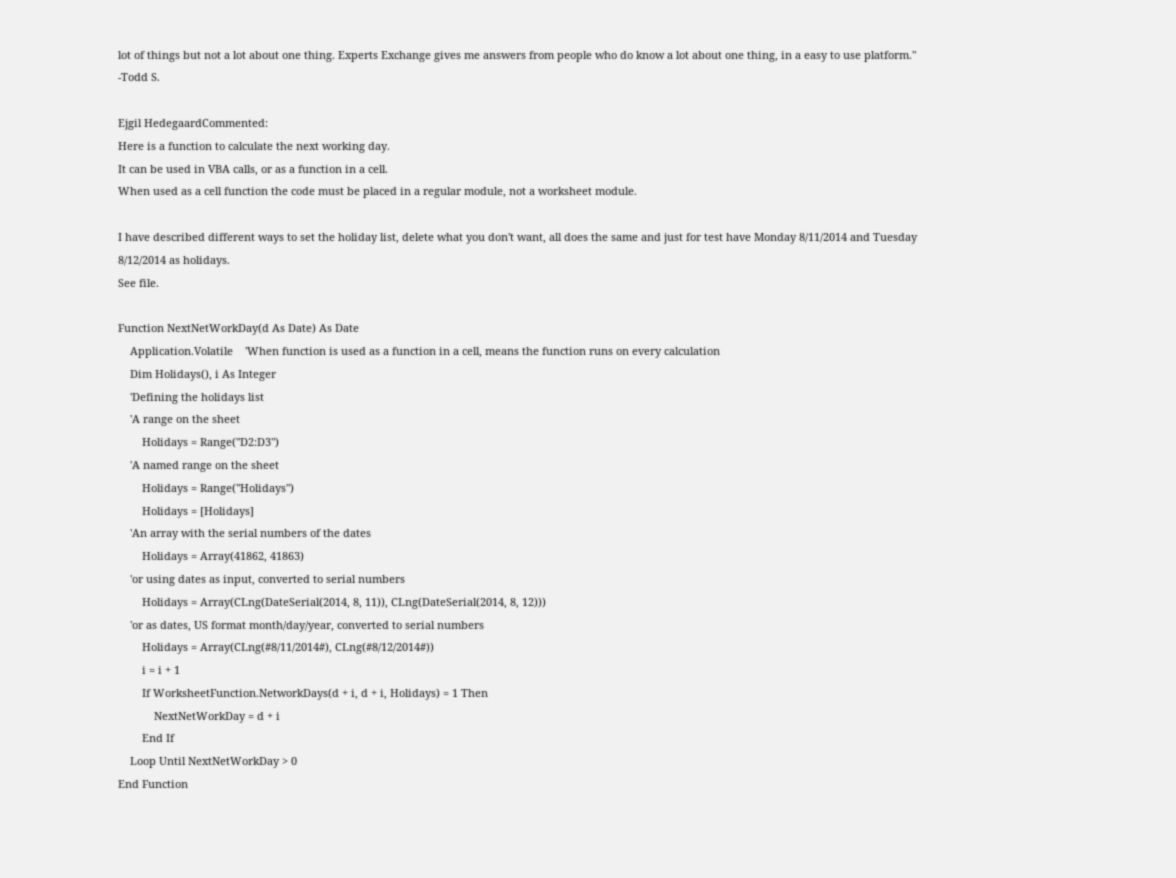lot of things but not a lot about one thing. Experts Exchange gives me answers from people who do know a lot about one thing, in a easy to use platform." -Todd S.

Ejgil HedegaardCommented:
Here is a function to calculate the next working day.
It can be used in VBA calls, or as a function in a cell.
When used as a cell function the code must be placed in a regular module, not a worksheet module.

I have described different ways to set the holiday list, delete what you don't want, all does the same and just for test have Monday 8/11/2014 and Tuesday 8/12/2014 as holidays.
See file.

Function NextNetWorkDay(d As Date) As Date
    Application.Volatile    'When function is used as a function in a cell, means the function runs on every calculation
    Dim Holidays(), i As Integer
    'Defining the holidays list
    'A range on the sheet
        Holidays = Range("D2:D3")
    'A named range on the sheet
        Holidays = Range("Holidays")
        Holidays = [Holidays]
    'An array with the serial numbers of the dates
        Holidays = Array(41862, 41863)
    'or using dates as input, converted to serial numbers
        Holidays = Array(CLng(DateSerial(2014, 8, 11)), CLng(DateSerial(2014, 8, 12)))
    'or as dates, US format month/day/year, converted to serial numbers
        Holidays = Array(CLng(#8/11/2014#), CLng(#8/12/2014#))
        i = i + 1
        If WorksheetFunction.NetworkDays(d + i, d + i, Holidays) = 1 Then
            NextNetWorkDay = d + i
        End If
    Loop Until NextNetWorkDay > 0
End Function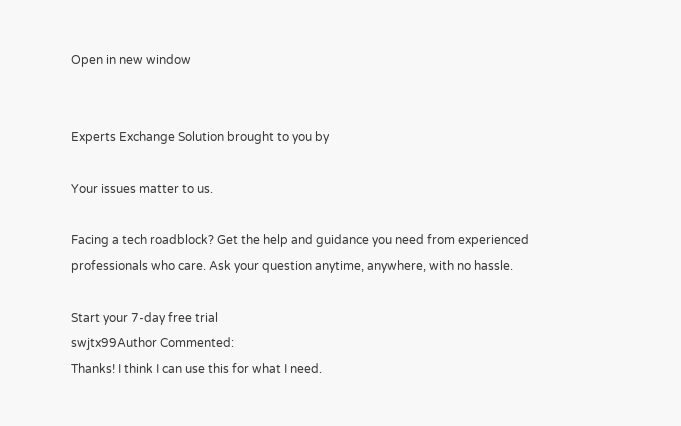Open in new window


Experts Exchange Solution brought to you by

Your issues matter to us.

Facing a tech roadblock? Get the help and guidance you need from experienced professionals who care. Ask your question anytime, anywhere, with no hassle.

Start your 7-day free trial
swjtx99Author Commented:
Thanks! I think I can use this for what I need.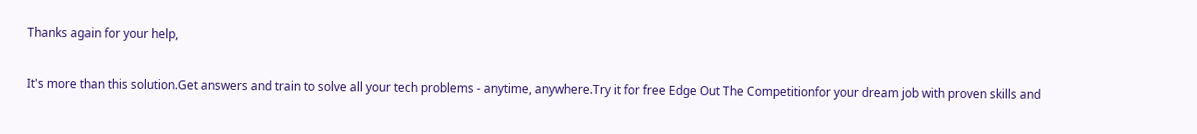Thanks again for your help,

It's more than this solution.Get answers and train to solve all your tech problems - anytime, anywhere.Try it for free Edge Out The Competitionfor your dream job with proven skills and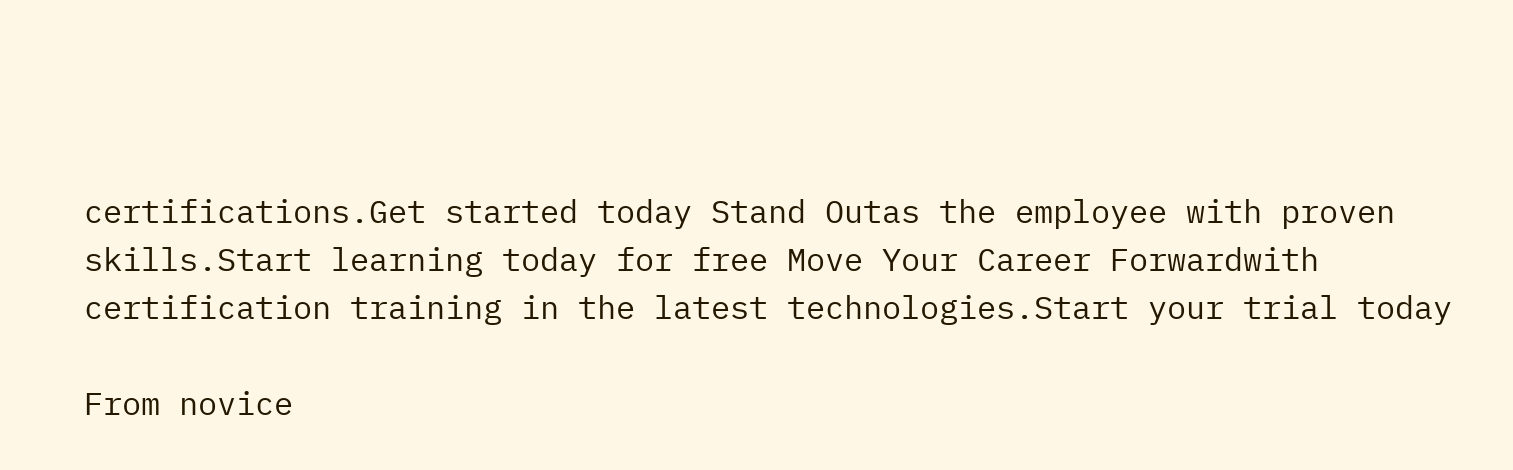certifications.Get started today Stand Outas the employee with proven skills.Start learning today for free Move Your Career Forwardwith certification training in the latest technologies.Start your trial today

From novice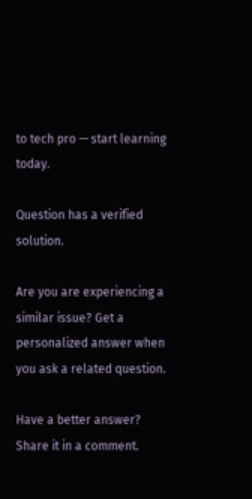to tech pro — start learning today.

Question has a verified solution.

Are you are experiencing a similar issue? Get a personalized answer when you ask a related question.

Have a better answer? Share it in a comment.